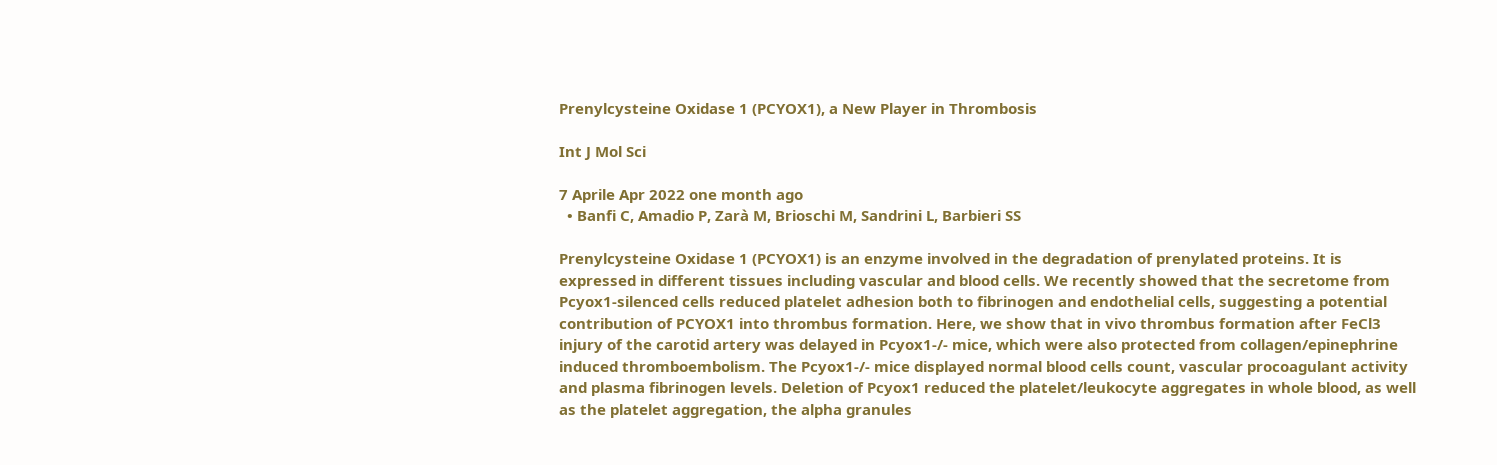Prenylcysteine Oxidase 1 (PCYOX1), a New Player in Thrombosis

Int J Mol Sci

7 Aprile Apr 2022 one month ago
  • Banfi C, Amadio P, Zarà M, Brioschi M, Sandrini L, Barbieri SS

Prenylcysteine Oxidase 1 (PCYOX1) is an enzyme involved in the degradation of prenylated proteins. It is expressed in different tissues including vascular and blood cells. We recently showed that the secretome from Pcyox1-silenced cells reduced platelet adhesion both to fibrinogen and endothelial cells, suggesting a potential contribution of PCYOX1 into thrombus formation. Here, we show that in vivo thrombus formation after FeCl3 injury of the carotid artery was delayed in Pcyox1-/- mice, which were also protected from collagen/epinephrine induced thromboembolism. The Pcyox1-/- mice displayed normal blood cells count, vascular procoagulant activity and plasma fibrinogen levels. Deletion of Pcyox1 reduced the platelet/leukocyte aggregates in whole blood, as well as the platelet aggregation, the alpha granules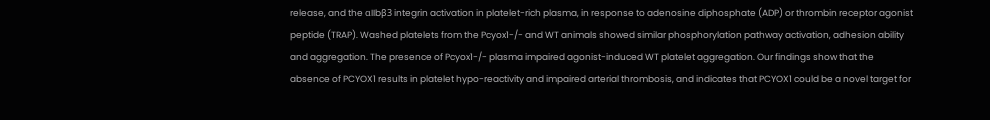release, and the αIIbβ3 integrin activation in platelet-rich plasma, in response to adenosine diphosphate (ADP) or thrombin receptor agonist peptide (TRAP). Washed platelets from the Pcyox1-/- and WT animals showed similar phosphorylation pathway activation, adhesion ability and aggregation. The presence of Pcyox1-/- plasma impaired agonist-induced WT platelet aggregation. Our findings show that the absence of PCYOX1 results in platelet hypo-reactivity and impaired arterial thrombosis, and indicates that PCYOX1 could be a novel target for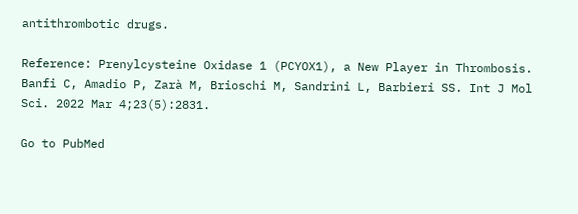antithrombotic drugs.

Reference: Prenylcysteine Oxidase 1 (PCYOX1), a New Player in Thrombosis. Banfi C, Amadio P, Zarà M, Brioschi M, Sandrini L, Barbieri SS. Int J Mol Sci. 2022 Mar 4;23(5):2831.

Go to PubMed